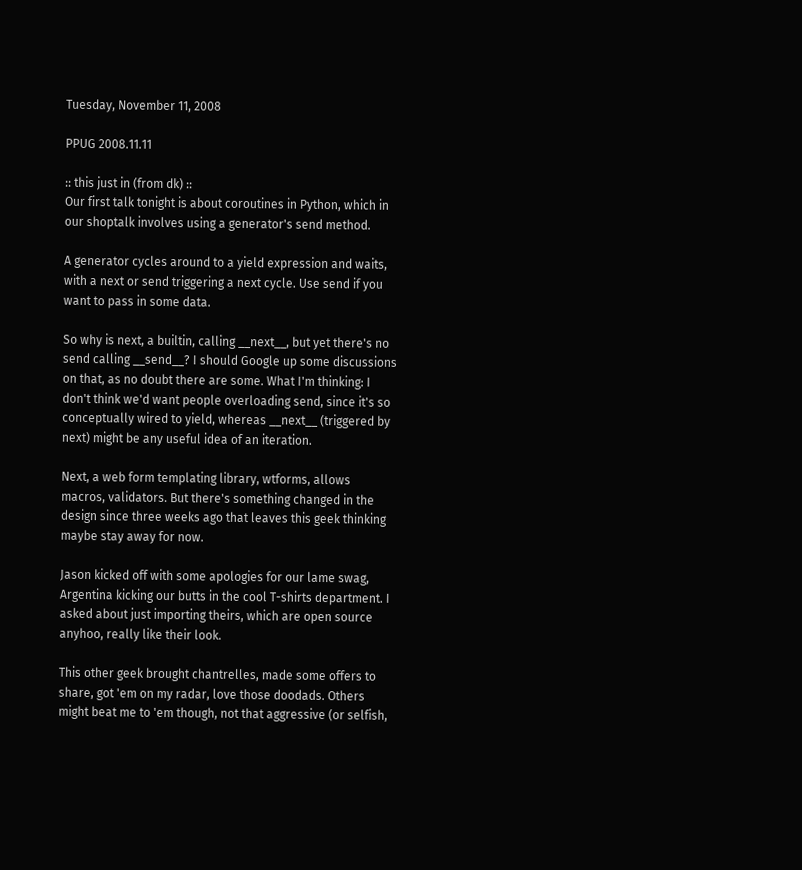Tuesday, November 11, 2008

PPUG 2008.11.11

:: this just in (from dk) ::
Our first talk tonight is about coroutines in Python, which in our shoptalk involves using a generator's send method.

A generator cycles around to a yield expression and waits, with a next or send triggering a next cycle. Use send if you want to pass in some data.

So why is next, a builtin, calling __next__, but yet there's no send calling __send__? I should Google up some discussions on that, as no doubt there are some. What I'm thinking: I don't think we'd want people overloading send, since it's so conceptually wired to yield, whereas __next__ (triggered by next) might be any useful idea of an iteration.

Next, a web form templating library, wtforms, allows macros, validators. But there's something changed in the design since three weeks ago that leaves this geek thinking maybe stay away for now.

Jason kicked off with some apologies for our lame swag, Argentina kicking our butts in the cool T-shirts department. I asked about just importing theirs, which are open source anyhoo, really like their look.

This other geek brought chantrelles, made some offers to share, got 'em on my radar, love those doodads. Others might beat me to 'em though, not that aggressive (or selfish,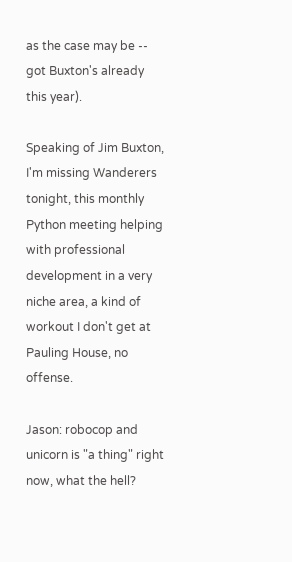as the case may be -- got Buxton's already this year).

Speaking of Jim Buxton, I'm missing Wanderers tonight, this monthly Python meeting helping with professional development in a very niche area, a kind of workout I don't get at Pauling House, no offense.

Jason: robocop and unicorn is "a thing" right now, what the hell?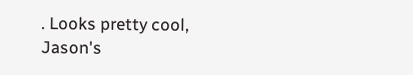. Looks pretty cool, Jason's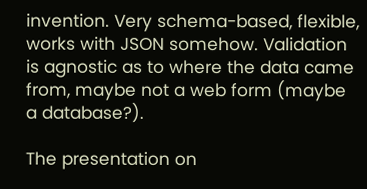invention. Very schema-based, flexible, works with JSON somehow. Validation is agnostic as to where the data came from, maybe not a web form (maybe a database?).

The presentation on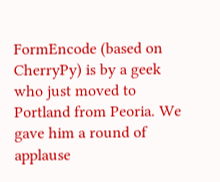FormEncode (based on CherryPy) is by a geek who just moved to Portland from Peoria. We gave him a round of applause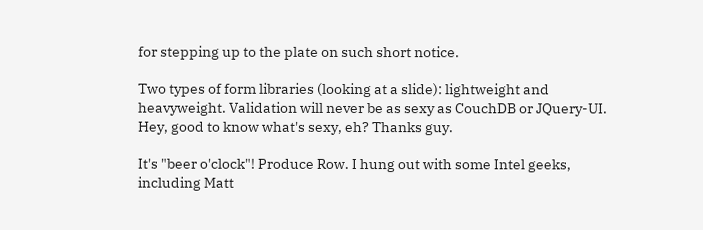for stepping up to the plate on such short notice.

Two types of form libraries (looking at a slide): lightweight and heavyweight. Validation will never be as sexy as CouchDB or JQuery-UI. Hey, good to know what's sexy, eh? Thanks guy.

It's "beer o'clock"! Produce Row. I hung out with some Intel geeks, including Matt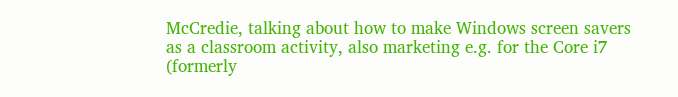McCredie, talking about how to make Windows screen savers as a classroom activity, also marketing e.g. for the Core i7 (formerly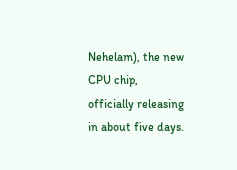Nehelam), the new CPU chip, officially releasing in about five days.